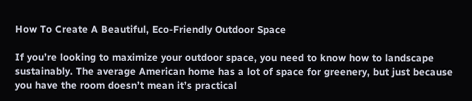How To Create A Beautiful, Eco-Friendly Outdoor Space

If you’re looking to maximize your outdoor space, you need to know how to landscape sustainably. The average American home has a lot of space for greenery, but just because you have the room doesn’t mean it’s practical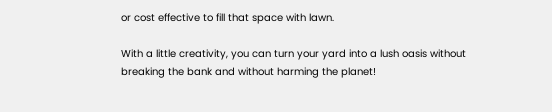or cost effective to fill that space with lawn.

With a little creativity, you can turn your yard into a lush oasis without breaking the bank and without harming the planet!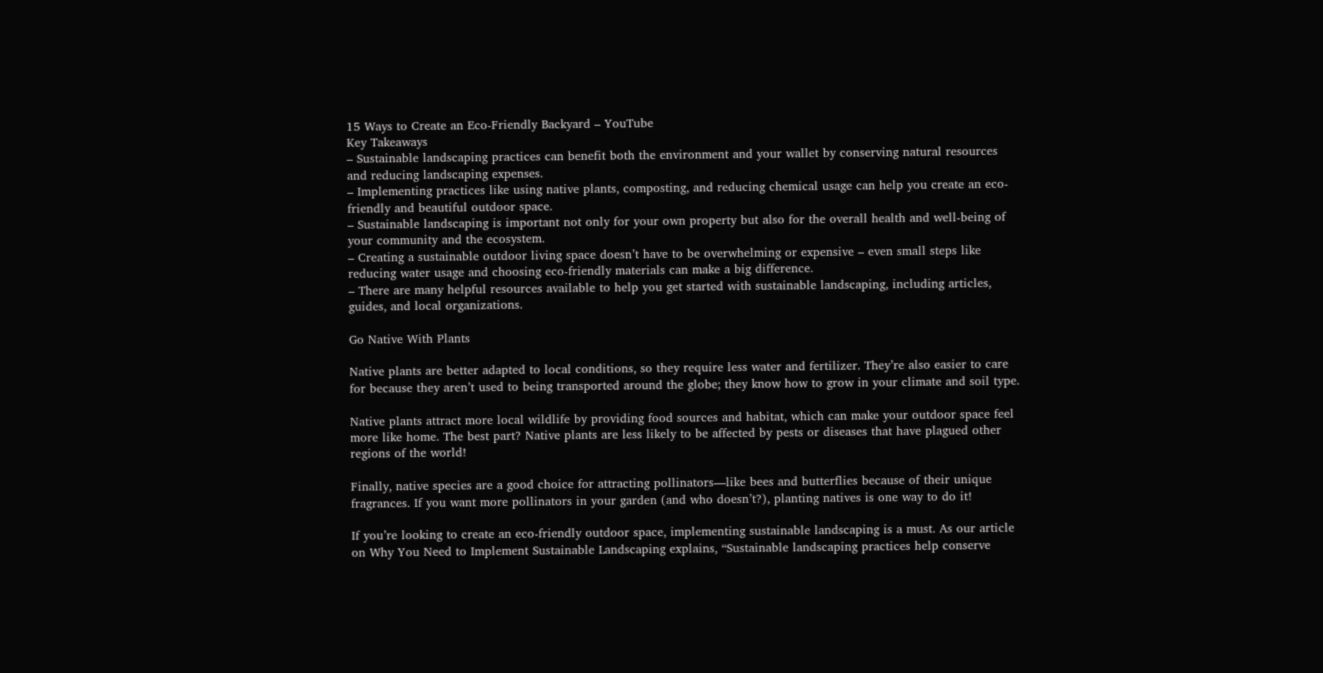15 Ways to Create an Eco-Friendly Backyard – YouTube
Key Takeaways
– Sustainable landscaping practices can benefit both the environment and your wallet by conserving natural resources and reducing landscaping expenses.
– Implementing practices like using native plants, composting, and reducing chemical usage can help you create an eco-friendly and beautiful outdoor space.
– Sustainable landscaping is important not only for your own property but also for the overall health and well-being of your community and the ecosystem.
– Creating a sustainable outdoor living space doesn’t have to be overwhelming or expensive – even small steps like reducing water usage and choosing eco-friendly materials can make a big difference.
– There are many helpful resources available to help you get started with sustainable landscaping, including articles, guides, and local organizations.

Go Native With Plants

Native plants are better adapted to local conditions, so they require less water and fertilizer. They’re also easier to care for because they aren’t used to being transported around the globe; they know how to grow in your climate and soil type.

Native plants attract more local wildlife by providing food sources and habitat, which can make your outdoor space feel more like home. The best part? Native plants are less likely to be affected by pests or diseases that have plagued other regions of the world!

Finally, native species are a good choice for attracting pollinators—like bees and butterflies because of their unique fragrances. If you want more pollinators in your garden (and who doesn’t?), planting natives is one way to do it!

If you’re looking to create an eco-friendly outdoor space, implementing sustainable landscaping is a must. As our article on Why You Need to Implement Sustainable Landscaping explains, “Sustainable landscaping practices help conserve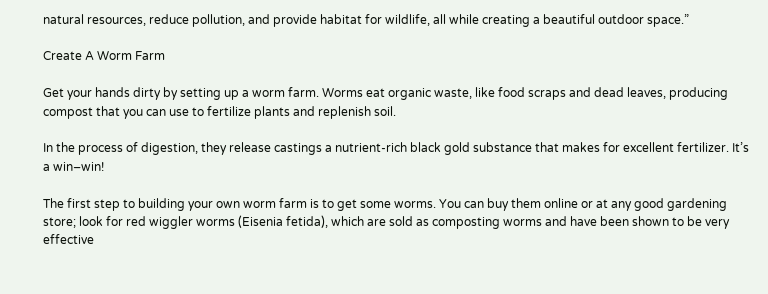natural resources, reduce pollution, and provide habitat for wildlife, all while creating a beautiful outdoor space.”

Create A Worm Farm

Get your hands dirty by setting up a worm farm. Worms eat organic waste, like food scraps and dead leaves, producing compost that you can use to fertilize plants and replenish soil.

In the process of digestion, they release castings a nutrient-rich black gold substance that makes for excellent fertilizer. It’s a win–win!

The first step to building your own worm farm is to get some worms. You can buy them online or at any good gardening store; look for red wiggler worms (Eisenia fetida), which are sold as composting worms and have been shown to be very effective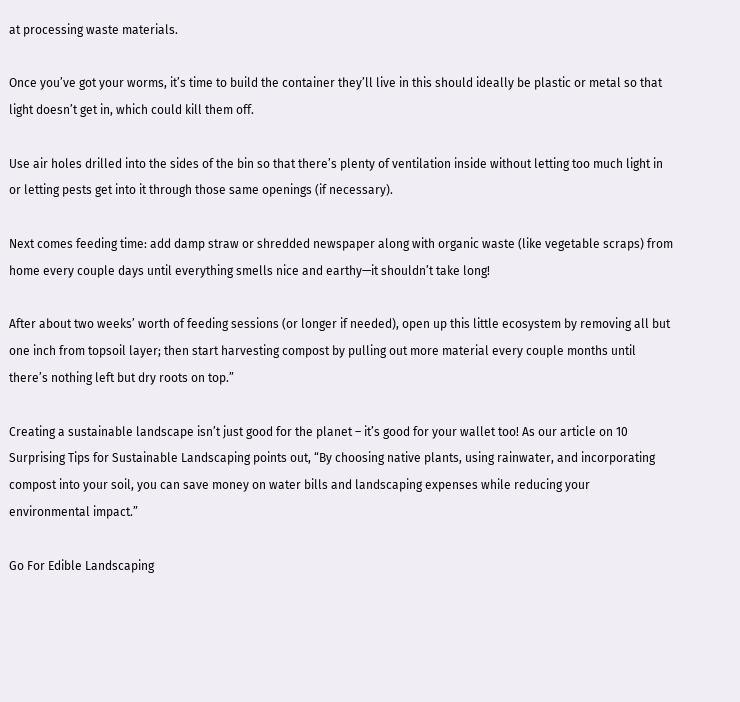at processing waste materials.

Once you’ve got your worms, it’s time to build the container they’ll live in this should ideally be plastic or metal so that light doesn’t get in, which could kill them off.

Use air holes drilled into the sides of the bin so that there’s plenty of ventilation inside without letting too much light in or letting pests get into it through those same openings (if necessary).

Next comes feeding time: add damp straw or shredded newspaper along with organic waste (like vegetable scraps) from home every couple days until everything smells nice and earthy—it shouldn’t take long!

After about two weeks’ worth of feeding sessions (or longer if needed), open up this little ecosystem by removing all but one inch from topsoil layer; then start harvesting compost by pulling out more material every couple months until there’s nothing left but dry roots on top.”

Creating a sustainable landscape isn’t just good for the planet – it’s good for your wallet too! As our article on 10 Surprising Tips for Sustainable Landscaping points out, “By choosing native plants, using rainwater, and incorporating compost into your soil, you can save money on water bills and landscaping expenses while reducing your environmental impact.”

Go For Edible Landscaping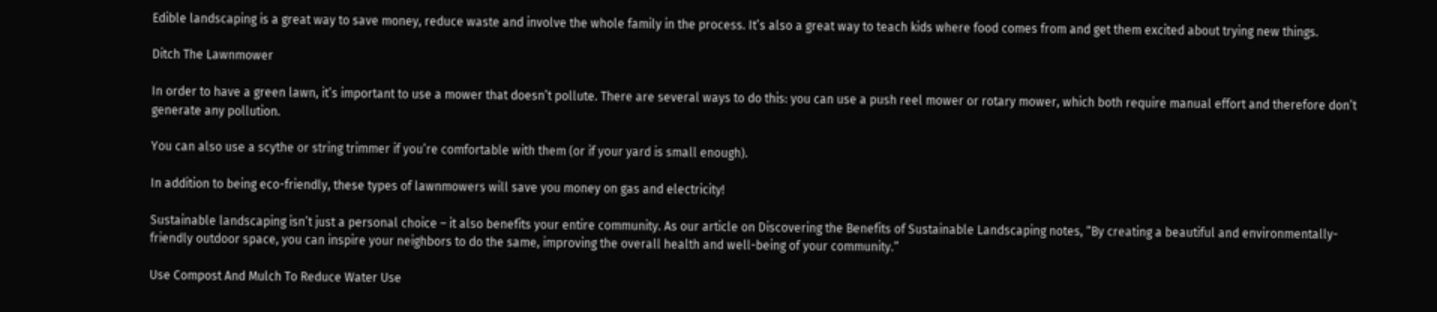Edible landscaping is a great way to save money, reduce waste and involve the whole family in the process. It’s also a great way to teach kids where food comes from and get them excited about trying new things.

Ditch The Lawnmower

In order to have a green lawn, it’s important to use a mower that doesn’t pollute. There are several ways to do this: you can use a push reel mower or rotary mower, which both require manual effort and therefore don’t generate any pollution.

You can also use a scythe or string trimmer if you’re comfortable with them (or if your yard is small enough).

In addition to being eco-friendly, these types of lawnmowers will save you money on gas and electricity!

Sustainable landscaping isn’t just a personal choice – it also benefits your entire community. As our article on Discovering the Benefits of Sustainable Landscaping notes, “By creating a beautiful and environmentally-friendly outdoor space, you can inspire your neighbors to do the same, improving the overall health and well-being of your community.”

Use Compost And Mulch To Reduce Water Use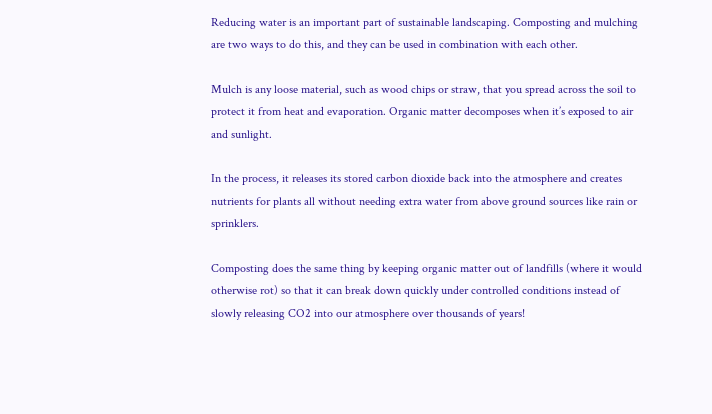Reducing water is an important part of sustainable landscaping. Composting and mulching are two ways to do this, and they can be used in combination with each other.

Mulch is any loose material, such as wood chips or straw, that you spread across the soil to protect it from heat and evaporation. Organic matter decomposes when it’s exposed to air and sunlight.

In the process, it releases its stored carbon dioxide back into the atmosphere and creates nutrients for plants all without needing extra water from above ground sources like rain or sprinklers.

Composting does the same thing by keeping organic matter out of landfills (where it would otherwise rot) so that it can break down quickly under controlled conditions instead of slowly releasing CO2 into our atmosphere over thousands of years!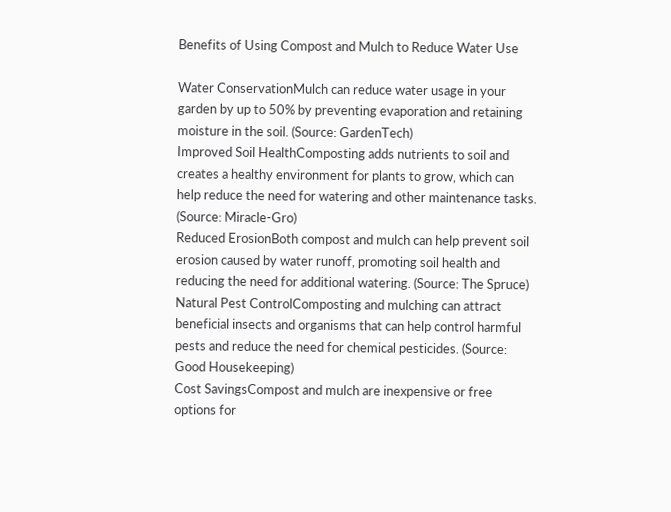Benefits of Using Compost and Mulch to Reduce Water Use

Water ConservationMulch can reduce water usage in your garden by up to 50% by preventing evaporation and retaining moisture in the soil. (Source: GardenTech)
Improved Soil HealthComposting adds nutrients to soil and creates a healthy environment for plants to grow, which can help reduce the need for watering and other maintenance tasks. (Source: Miracle-Gro)
Reduced ErosionBoth compost and mulch can help prevent soil erosion caused by water runoff, promoting soil health and reducing the need for additional watering. (Source: The Spruce)
Natural Pest ControlComposting and mulching can attract beneficial insects and organisms that can help control harmful pests and reduce the need for chemical pesticides. (Source: Good Housekeeping)
Cost SavingsCompost and mulch are inexpensive or free options for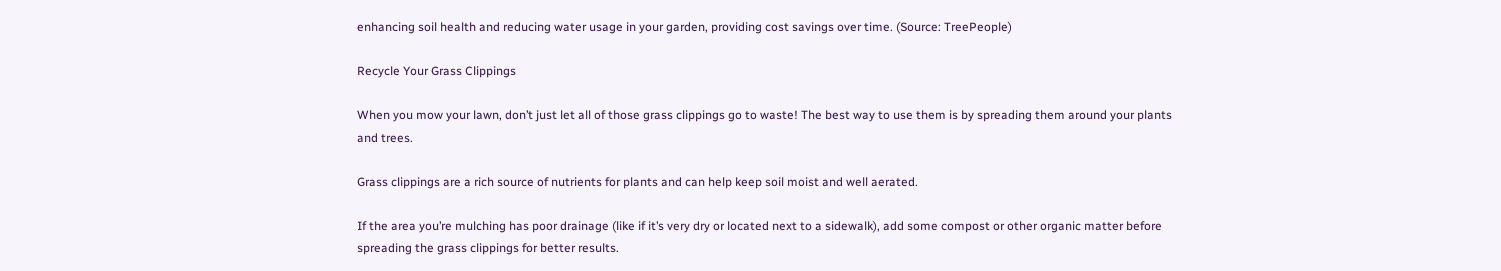enhancing soil health and reducing water usage in your garden, providing cost savings over time. (Source: TreePeople)

Recycle Your Grass Clippings

When you mow your lawn, don’t just let all of those grass clippings go to waste! The best way to use them is by spreading them around your plants and trees.

Grass clippings are a rich source of nutrients for plants and can help keep soil moist and well aerated.

If the area you’re mulching has poor drainage (like if it’s very dry or located next to a sidewalk), add some compost or other organic matter before spreading the grass clippings for better results.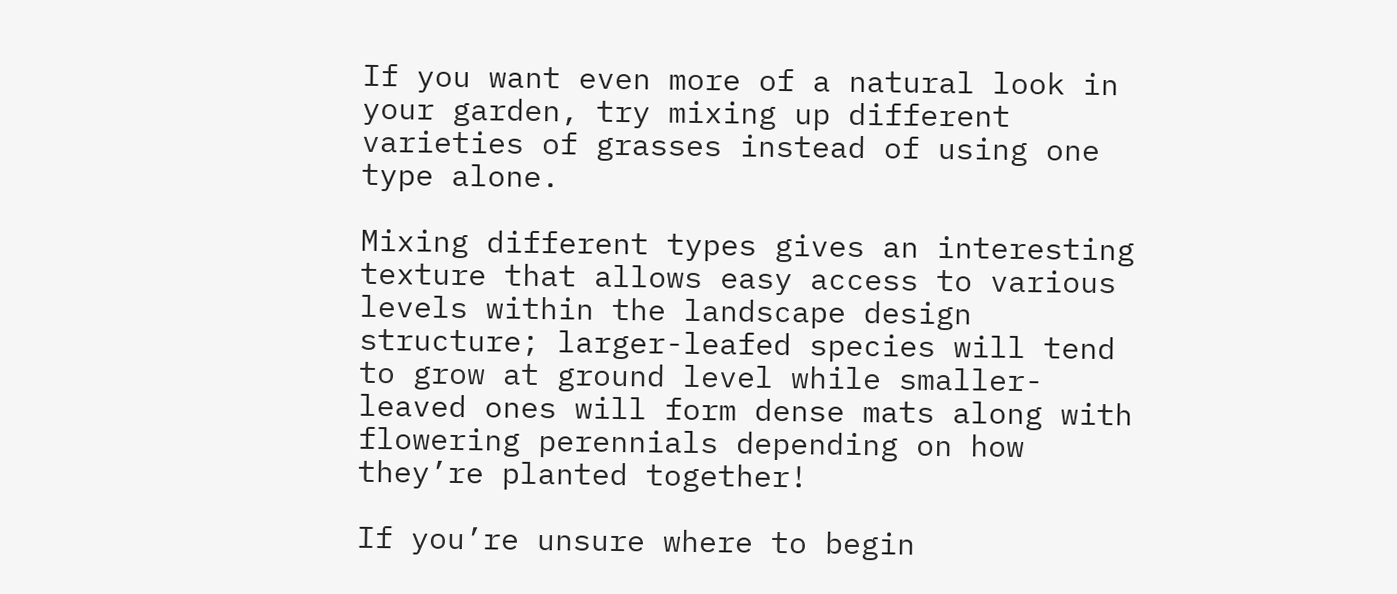If you want even more of a natural look in your garden, try mixing up different varieties of grasses instead of using one type alone.

Mixing different types gives an interesting texture that allows easy access to various levels within the landscape design structure; larger-leafed species will tend to grow at ground level while smaller-leaved ones will form dense mats along with flowering perennials depending on how they’re planted together!

If you’re unsure where to begin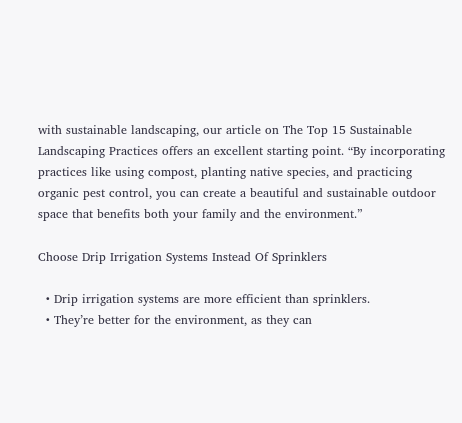with sustainable landscaping, our article on The Top 15 Sustainable Landscaping Practices offers an excellent starting point. “By incorporating practices like using compost, planting native species, and practicing organic pest control, you can create a beautiful and sustainable outdoor space that benefits both your family and the environment.”

Choose Drip Irrigation Systems Instead Of Sprinklers

  • Drip irrigation systems are more efficient than sprinklers.
  • They’re better for the environment, as they can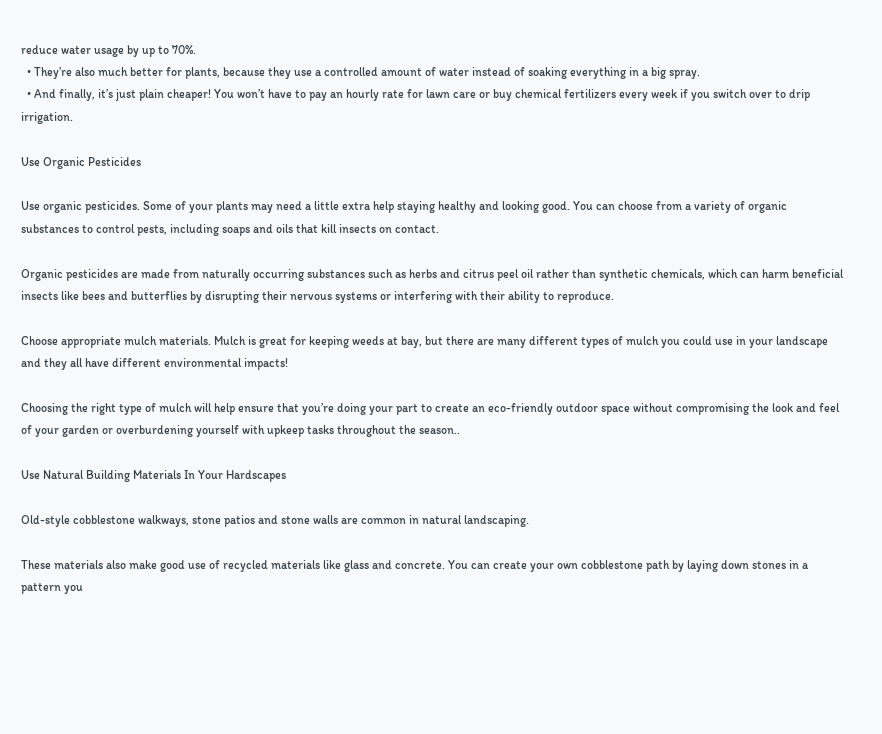reduce water usage by up to 70%.
  • They’re also much better for plants, because they use a controlled amount of water instead of soaking everything in a big spray.
  • And finally, it’s just plain cheaper! You won’t have to pay an hourly rate for lawn care or buy chemical fertilizers every week if you switch over to drip irrigation.

Use Organic Pesticides

Use organic pesticides. Some of your plants may need a little extra help staying healthy and looking good. You can choose from a variety of organic substances to control pests, including soaps and oils that kill insects on contact.

Organic pesticides are made from naturally occurring substances such as herbs and citrus peel oil rather than synthetic chemicals, which can harm beneficial insects like bees and butterflies by disrupting their nervous systems or interfering with their ability to reproduce.

Choose appropriate mulch materials. Mulch is great for keeping weeds at bay, but there are many different types of mulch you could use in your landscape and they all have different environmental impacts!

Choosing the right type of mulch will help ensure that you’re doing your part to create an eco-friendly outdoor space without compromising the look and feel of your garden or overburdening yourself with upkeep tasks throughout the season..

Use Natural Building Materials In Your Hardscapes

Old-style cobblestone walkways, stone patios and stone walls are common in natural landscaping.

These materials also make good use of recycled materials like glass and concrete. You can create your own cobblestone path by laying down stones in a pattern you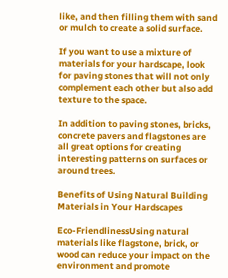like, and then filling them with sand or mulch to create a solid surface.

If you want to use a mixture of materials for your hardscape, look for paving stones that will not only complement each other but also add texture to the space.

In addition to paving stones, bricks, concrete pavers and flagstones are all great options for creating interesting patterns on surfaces or around trees.

Benefits of Using Natural Building Materials in Your Hardscapes

Eco-FriendlinessUsing natural materials like flagstone, brick, or wood can reduce your impact on the environment and promote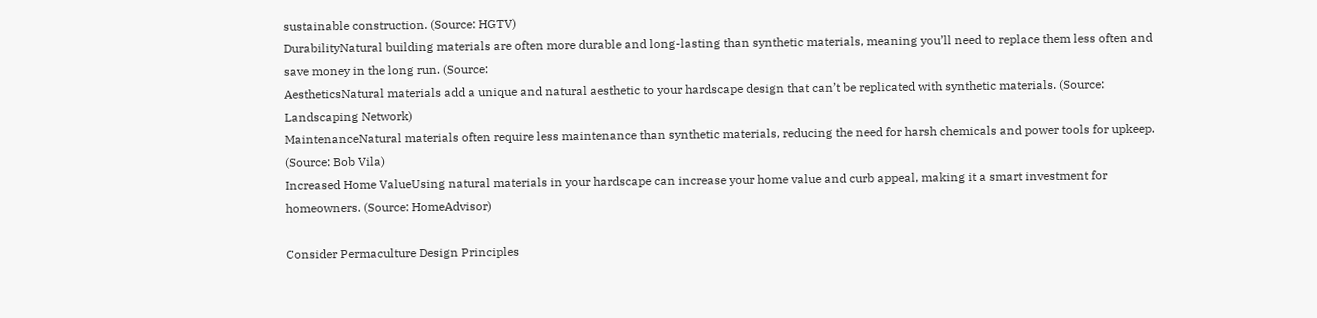sustainable construction. (Source: HGTV)
DurabilityNatural building materials are often more durable and long-lasting than synthetic materials, meaning you’ll need to replace them less often and save money in the long run. (Source:
AestheticsNatural materials add a unique and natural aesthetic to your hardscape design that can’t be replicated with synthetic materials. (Source: Landscaping Network)
MaintenanceNatural materials often require less maintenance than synthetic materials, reducing the need for harsh chemicals and power tools for upkeep. (Source: Bob Vila)
Increased Home ValueUsing natural materials in your hardscape can increase your home value and curb appeal, making it a smart investment for homeowners. (Source: HomeAdvisor)

Consider Permaculture Design Principles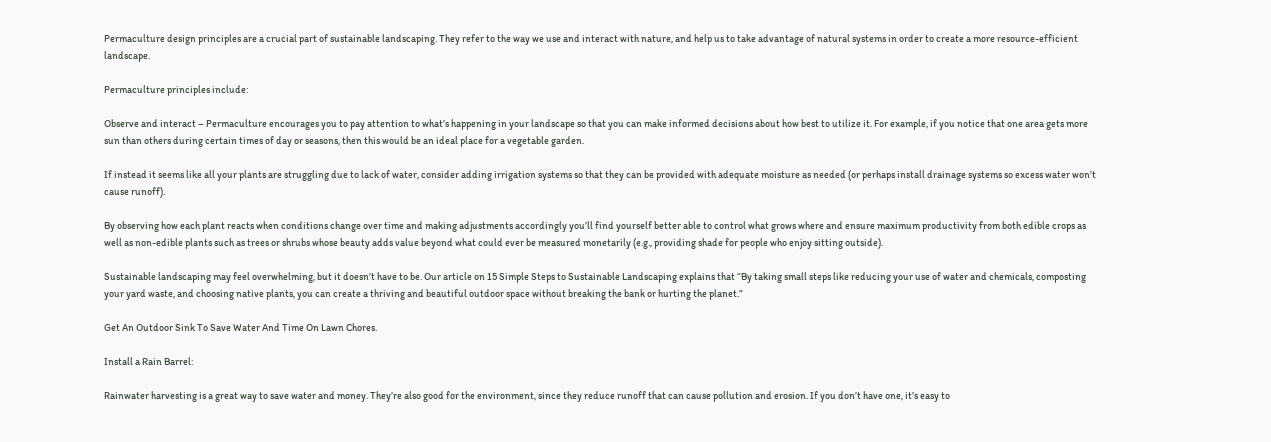Permaculture design principles are a crucial part of sustainable landscaping. They refer to the way we use and interact with nature, and help us to take advantage of natural systems in order to create a more resource-efficient landscape.

Permaculture principles include:

Observe and interact – Permaculture encourages you to pay attention to what’s happening in your landscape so that you can make informed decisions about how best to utilize it. For example, if you notice that one area gets more sun than others during certain times of day or seasons, then this would be an ideal place for a vegetable garden.

If instead it seems like all your plants are struggling due to lack of water, consider adding irrigation systems so that they can be provided with adequate moisture as needed (or perhaps install drainage systems so excess water won’t cause runoff).

By observing how each plant reacts when conditions change over time and making adjustments accordingly you’ll find yourself better able to control what grows where and ensure maximum productivity from both edible crops as well as non-edible plants such as trees or shrubs whose beauty adds value beyond what could ever be measured monetarily (e.g., providing shade for people who enjoy sitting outside).

Sustainable landscaping may feel overwhelming, but it doesn’t have to be. Our article on 15 Simple Steps to Sustainable Landscaping explains that “By taking small steps like reducing your use of water and chemicals, composting your yard waste, and choosing native plants, you can create a thriving and beautiful outdoor space without breaking the bank or hurting the planet.”

Get An Outdoor Sink To Save Water And Time On Lawn Chores.

Install a Rain Barrel:

Rainwater harvesting is a great way to save water and money. They’re also good for the environment, since they reduce runoff that can cause pollution and erosion. If you don’t have one, it’s easy to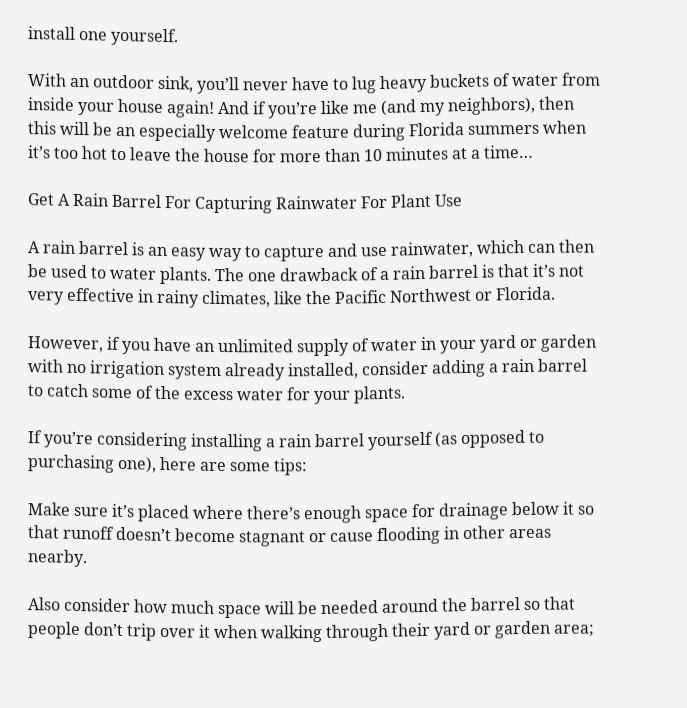install one yourself.

With an outdoor sink, you’ll never have to lug heavy buckets of water from inside your house again! And if you’re like me (and my neighbors), then this will be an especially welcome feature during Florida summers when it’s too hot to leave the house for more than 10 minutes at a time…

Get A Rain Barrel For Capturing Rainwater For Plant Use

A rain barrel is an easy way to capture and use rainwater, which can then be used to water plants. The one drawback of a rain barrel is that it’s not very effective in rainy climates, like the Pacific Northwest or Florida.

However, if you have an unlimited supply of water in your yard or garden with no irrigation system already installed, consider adding a rain barrel to catch some of the excess water for your plants.

If you’re considering installing a rain barrel yourself (as opposed to purchasing one), here are some tips:

Make sure it’s placed where there’s enough space for drainage below it so that runoff doesn’t become stagnant or cause flooding in other areas nearby.

Also consider how much space will be needed around the barrel so that people don’t trip over it when walking through their yard or garden area;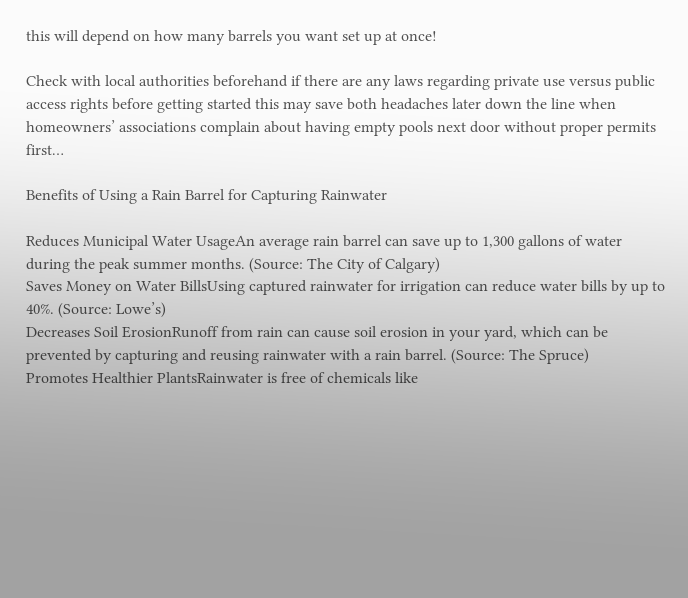this will depend on how many barrels you want set up at once!

Check with local authorities beforehand if there are any laws regarding private use versus public access rights before getting started this may save both headaches later down the line when homeowners’ associations complain about having empty pools next door without proper permits first…

Benefits of Using a Rain Barrel for Capturing Rainwater

Reduces Municipal Water UsageAn average rain barrel can save up to 1,300 gallons of water during the peak summer months. (Source: The City of Calgary)
Saves Money on Water BillsUsing captured rainwater for irrigation can reduce water bills by up to 40%. (Source: Lowe’s)
Decreases Soil ErosionRunoff from rain can cause soil erosion in your yard, which can be prevented by capturing and reusing rainwater with a rain barrel. (Source: The Spruce)
Promotes Healthier PlantsRainwater is free of chemicals like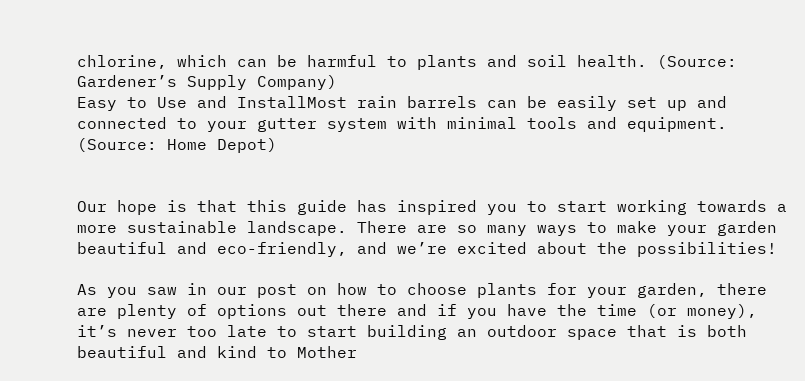chlorine, which can be harmful to plants and soil health. (Source: Gardener’s Supply Company)
Easy to Use and InstallMost rain barrels can be easily set up and connected to your gutter system with minimal tools and equipment. (Source: Home Depot)


Our hope is that this guide has inspired you to start working towards a more sustainable landscape. There are so many ways to make your garden beautiful and eco-friendly, and we’re excited about the possibilities!

As you saw in our post on how to choose plants for your garden, there are plenty of options out there and if you have the time (or money), it’s never too late to start building an outdoor space that is both beautiful and kind to Mother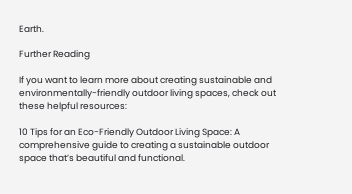Earth.

Further Reading

If you want to learn more about creating sustainable and environmentally-friendly outdoor living spaces, check out these helpful resources:

10 Tips for an Eco-Friendly Outdoor Living Space: A comprehensive guide to creating a sustainable outdoor space that’s beautiful and functional.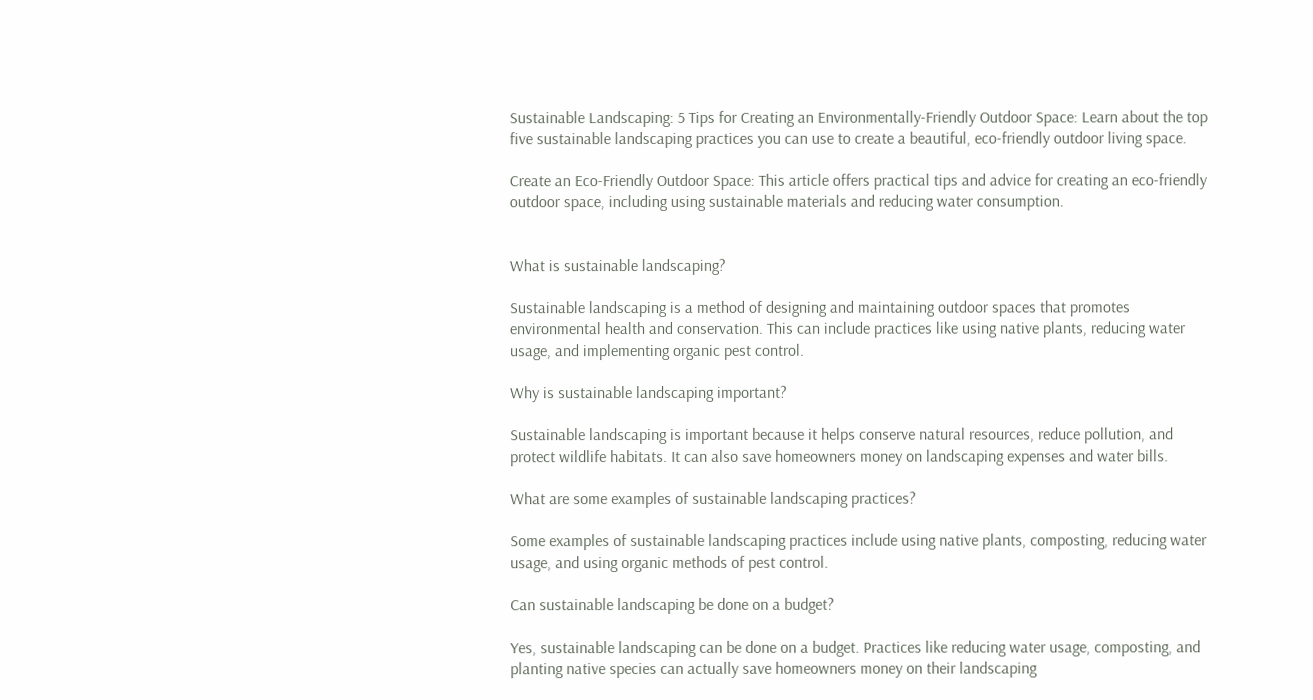Sustainable Landscaping: 5 Tips for Creating an Environmentally-Friendly Outdoor Space: Learn about the top five sustainable landscaping practices you can use to create a beautiful, eco-friendly outdoor living space.

Create an Eco-Friendly Outdoor Space: This article offers practical tips and advice for creating an eco-friendly outdoor space, including using sustainable materials and reducing water consumption.


What is sustainable landscaping?

Sustainable landscaping is a method of designing and maintaining outdoor spaces that promotes environmental health and conservation. This can include practices like using native plants, reducing water usage, and implementing organic pest control.

Why is sustainable landscaping important?

Sustainable landscaping is important because it helps conserve natural resources, reduce pollution, and protect wildlife habitats. It can also save homeowners money on landscaping expenses and water bills.

What are some examples of sustainable landscaping practices?

Some examples of sustainable landscaping practices include using native plants, composting, reducing water usage, and using organic methods of pest control.

Can sustainable landscaping be done on a budget?

Yes, sustainable landscaping can be done on a budget. Practices like reducing water usage, composting, and planting native species can actually save homeowners money on their landscaping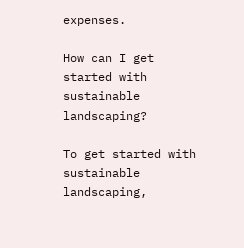expenses.

How can I get started with sustainable landscaping?

To get started with sustainable landscaping,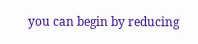you can begin by reducing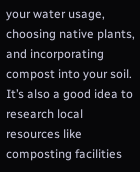your water usage, choosing native plants, and incorporating compost into your soil. It’s also a good idea to research local resources like composting facilities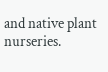and native plant nurseries.